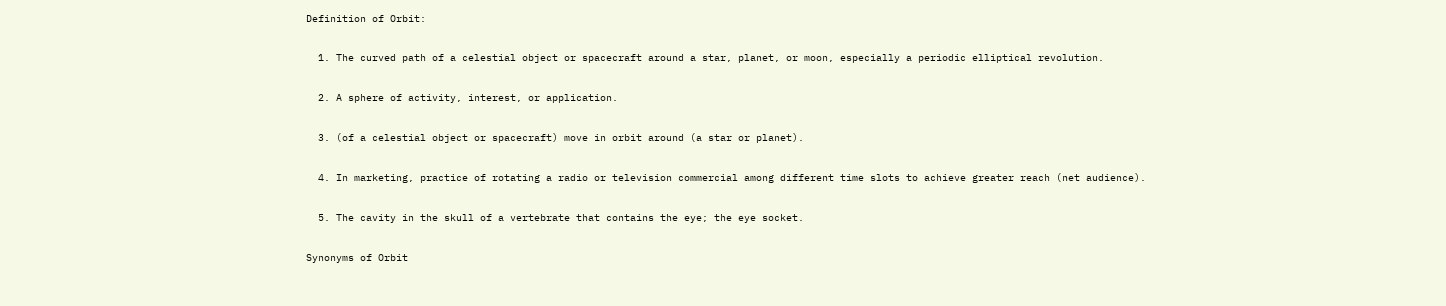Definition of Orbit:

  1. The curved path of a celestial object or spacecraft around a star, planet, or moon, especially a periodic elliptical revolution.

  2. A sphere of activity, interest, or application.

  3. (of a celestial object or spacecraft) move in orbit around (a star or planet).

  4. In marketing, practice of rotating a radio or television commercial among different time slots to achieve greater reach (net audience).

  5. The cavity in the skull of a vertebrate that contains the eye; the eye socket.

Synonyms of Orbit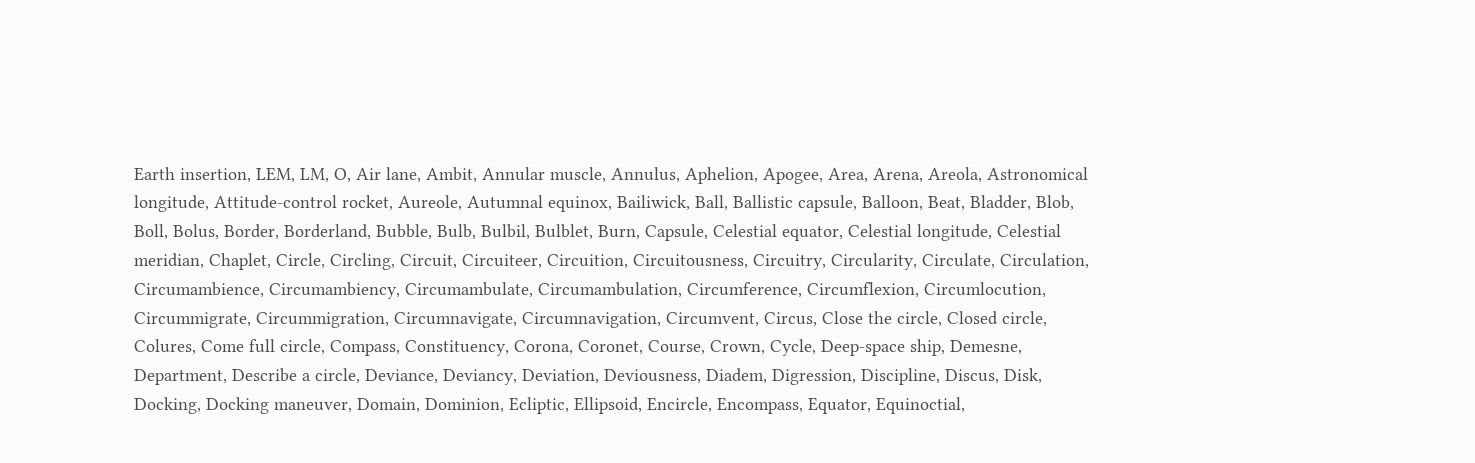Earth insertion, LEM, LM, O, Air lane, Ambit, Annular muscle, Annulus, Aphelion, Apogee, Area, Arena, Areola, Astronomical longitude, Attitude-control rocket, Aureole, Autumnal equinox, Bailiwick, Ball, Ballistic capsule, Balloon, Beat, Bladder, Blob, Boll, Bolus, Border, Borderland, Bubble, Bulb, Bulbil, Bulblet, Burn, Capsule, Celestial equator, Celestial longitude, Celestial meridian, Chaplet, Circle, Circling, Circuit, Circuiteer, Circuition, Circuitousness, Circuitry, Circularity, Circulate, Circulation, Circumambience, Circumambiency, Circumambulate, Circumambulation, Circumference, Circumflexion, Circumlocution, Circummigrate, Circummigration, Circumnavigate, Circumnavigation, Circumvent, Circus, Close the circle, Closed circle, Colures, Come full circle, Compass, Constituency, Corona, Coronet, Course, Crown, Cycle, Deep-space ship, Demesne, Department, Describe a circle, Deviance, Deviancy, Deviation, Deviousness, Diadem, Digression, Discipline, Discus, Disk, Docking, Docking maneuver, Domain, Dominion, Ecliptic, Ellipsoid, Encircle, Encompass, Equator, Equinoctial,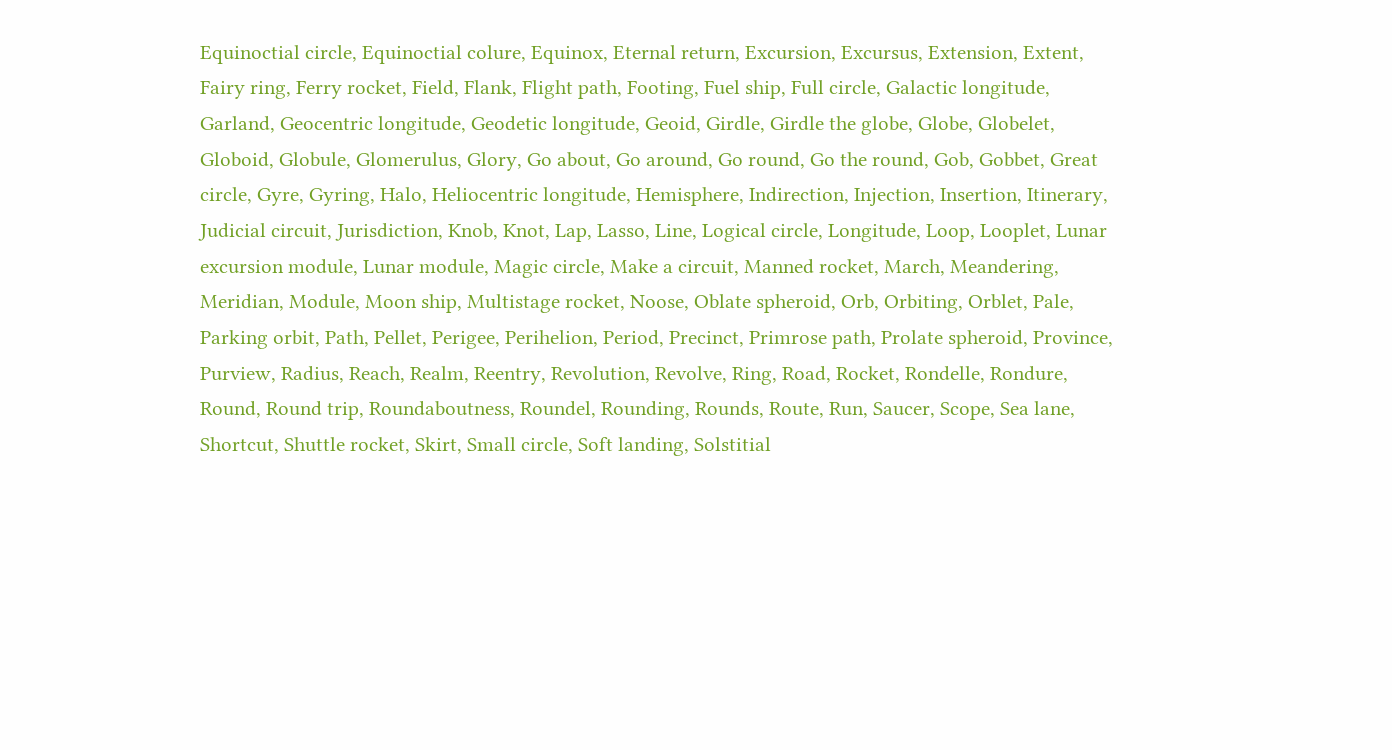Equinoctial circle, Equinoctial colure, Equinox, Eternal return, Excursion, Excursus, Extension, Extent, Fairy ring, Ferry rocket, Field, Flank, Flight path, Footing, Fuel ship, Full circle, Galactic longitude, Garland, Geocentric longitude, Geodetic longitude, Geoid, Girdle, Girdle the globe, Globe, Globelet, Globoid, Globule, Glomerulus, Glory, Go about, Go around, Go round, Go the round, Gob, Gobbet, Great circle, Gyre, Gyring, Halo, Heliocentric longitude, Hemisphere, Indirection, Injection, Insertion, Itinerary, Judicial circuit, Jurisdiction, Knob, Knot, Lap, Lasso, Line, Logical circle, Longitude, Loop, Looplet, Lunar excursion module, Lunar module, Magic circle, Make a circuit, Manned rocket, March, Meandering, Meridian, Module, Moon ship, Multistage rocket, Noose, Oblate spheroid, Orb, Orbiting, Orblet, Pale, Parking orbit, Path, Pellet, Perigee, Perihelion, Period, Precinct, Primrose path, Prolate spheroid, Province, Purview, Radius, Reach, Realm, Reentry, Revolution, Revolve, Ring, Road, Rocket, Rondelle, Rondure, Round, Round trip, Roundaboutness, Roundel, Rounding, Rounds, Route, Run, Saucer, Scope, Sea lane, Shortcut, Shuttle rocket, Skirt, Small circle, Soft landing, Solstitial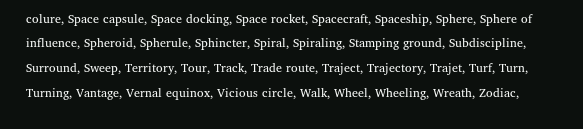colure, Space capsule, Space docking, Space rocket, Spacecraft, Spaceship, Sphere, Sphere of influence, Spheroid, Spherule, Sphincter, Spiral, Spiraling, Stamping ground, Subdiscipline, Surround, Sweep, Territory, Tour, Track, Trade route, Traject, Trajectory, Trajet, Turf, Turn, Turning, Vantage, Vernal equinox, Vicious circle, Walk, Wheel, Wheeling, Wreath, Zodiac,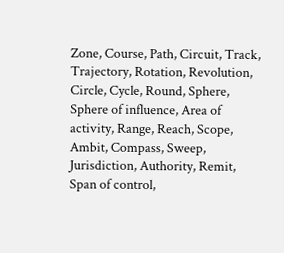Zone, Course, Path, Circuit, Track, Trajectory, Rotation, Revolution, Circle, Cycle, Round, Sphere, Sphere of influence, Area of activity, Range, Reach, Scope, Ambit, Compass, Sweep, Jurisdiction, Authority, Remit, Span of control,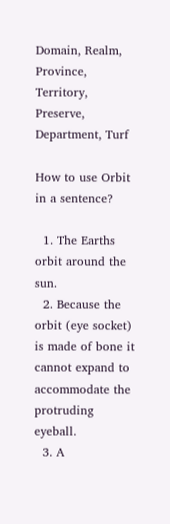Domain, Realm, Province, Territory, Preserve, Department, Turf

How to use Orbit in a sentence?

  1. The Earths orbit around the sun.
  2. Because the orbit (eye socket) is made of bone it cannot expand to accommodate the protruding eyeball.
  3. A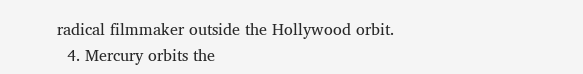radical filmmaker outside the Hollywood orbit.
  4. Mercury orbits the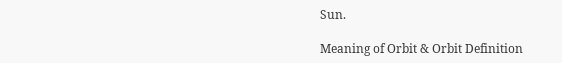Sun.

Meaning of Orbit & Orbit Definition